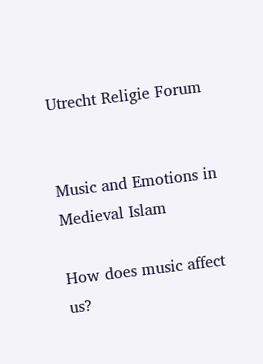Utrecht Religie Forum


Music and Emotions in Medieval Islam

How does music affect us?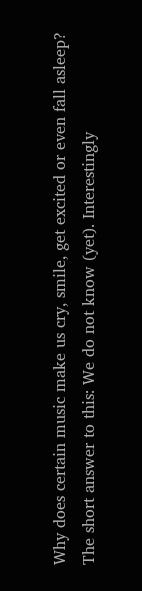Why does certain music make us cry, smile, get excited or even fall asleep? The short answer to this: We do not know (yet). Interestingly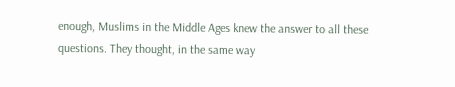enough, Muslims in the Middle Ages knew the answer to all these questions. They thought, in the same way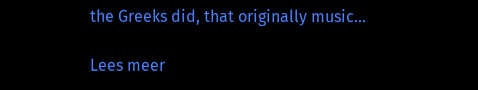the Greeks did, that originally music…

Lees meer